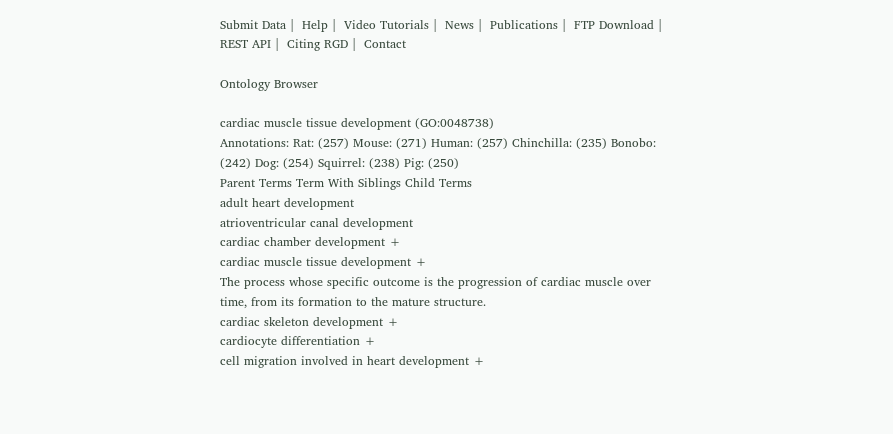Submit Data |  Help |  Video Tutorials |  News |  Publications |  FTP Download |  REST API |  Citing RGD |  Contact

Ontology Browser

cardiac muscle tissue development (GO:0048738)
Annotations: Rat: (257) Mouse: (271) Human: (257) Chinchilla: (235) Bonobo: (242) Dog: (254) Squirrel: (238) Pig: (250)
Parent Terms Term With Siblings Child Terms
adult heart development
atrioventricular canal development
cardiac chamber development +
cardiac muscle tissue development +
The process whose specific outcome is the progression of cardiac muscle over time, from its formation to the mature structure.
cardiac skeleton development +
cardiocyte differentiation +
cell migration involved in heart development +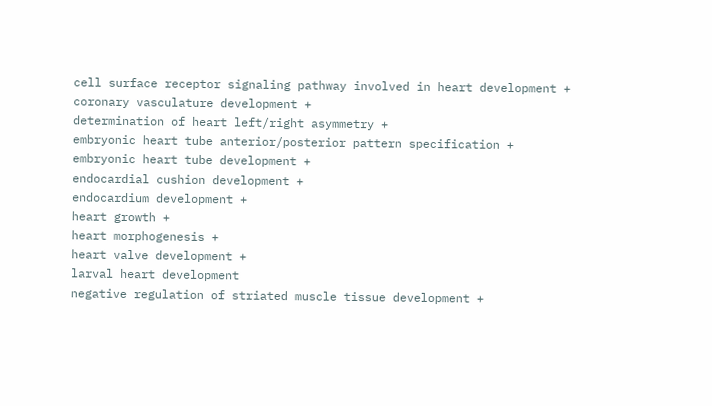cell surface receptor signaling pathway involved in heart development +
coronary vasculature development +
determination of heart left/right asymmetry +
embryonic heart tube anterior/posterior pattern specification +
embryonic heart tube development +
endocardial cushion development +
endocardium development +
heart growth +
heart morphogenesis +
heart valve development +
larval heart development
negative regulation of striated muscle tissue development +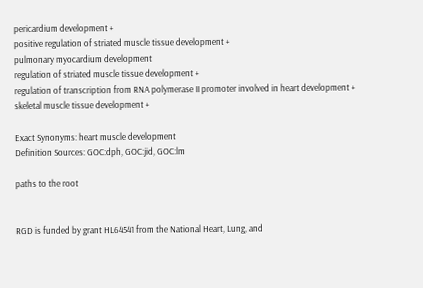pericardium development +
positive regulation of striated muscle tissue development +
pulmonary myocardium development
regulation of striated muscle tissue development +
regulation of transcription from RNA polymerase II promoter involved in heart development +
skeletal muscle tissue development +

Exact Synonyms: heart muscle development
Definition Sources: GOC:dph, GOC:jid, GOC:lm

paths to the root


RGD is funded by grant HL64541 from the National Heart, Lung, and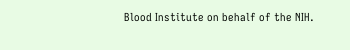Blood Institute on behalf of the NIH.